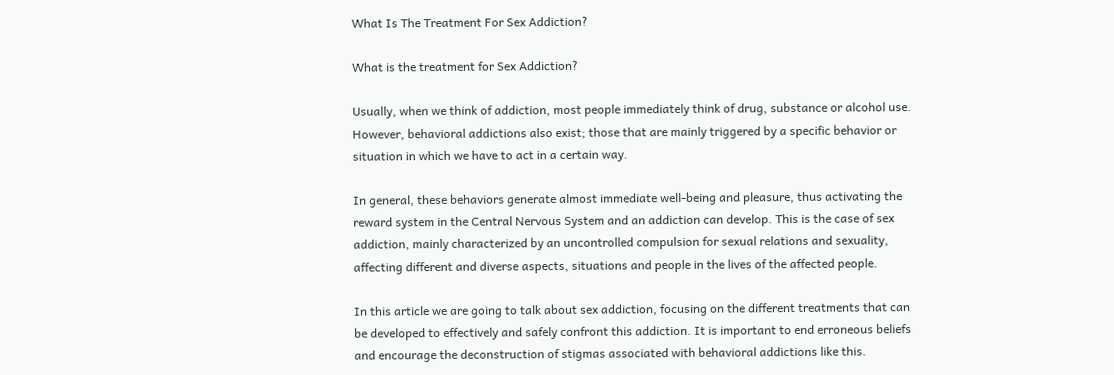What Is The Treatment For Sex Addiction?

What is the treatment for Sex Addiction?

Usually, when we think of addiction, most people immediately think of drug, substance or alcohol use. However, behavioral addictions also exist; those that are mainly triggered by a specific behavior or situation in which we have to act in a certain way.

In general, these behaviors generate almost immediate well-being and pleasure, thus activating the reward system in the Central Nervous System and an addiction can develop. This is the case of sex addiction, mainly characterized by an uncontrolled compulsion for sexual relations and sexuality, affecting different and diverse aspects, situations and people in the lives of the affected people.

In this article we are going to talk about sex addiction, focusing on the different treatments that can be developed to effectively and safely confront this addiction. It is important to end erroneous beliefs and encourage the deconstruction of stigmas associated with behavioral addictions like this.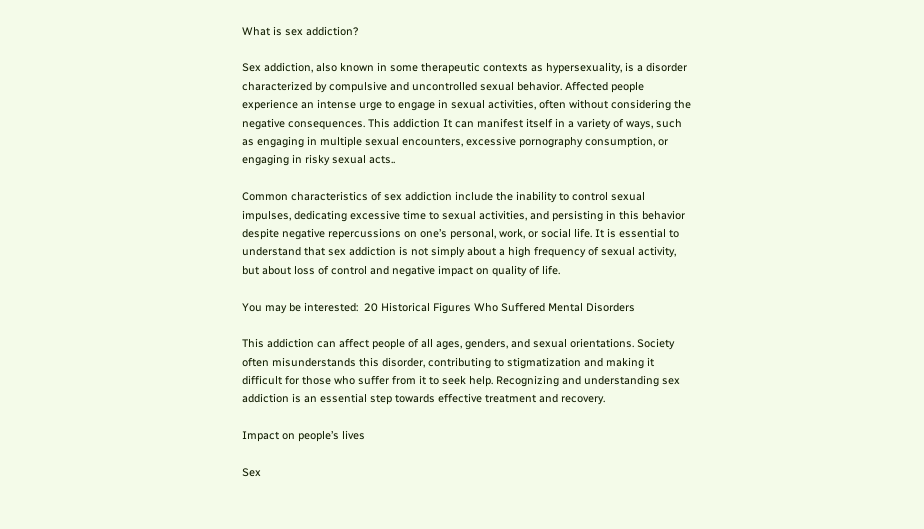What is sex addiction?

Sex addiction, also known in some therapeutic contexts as hypersexuality, is a disorder characterized by compulsive and uncontrolled sexual behavior. Affected people experience an intense urge to engage in sexual activities, often without considering the negative consequences. This addiction It can manifest itself in a variety of ways, such as engaging in multiple sexual encounters, excessive pornography consumption, or engaging in risky sexual acts..

Common characteristics of sex addiction include the inability to control sexual impulses, dedicating excessive time to sexual activities, and persisting in this behavior despite negative repercussions on one’s personal, work, or social life. It is essential to understand that sex addiction is not simply about a high frequency of sexual activity, but about loss of control and negative impact on quality of life.

You may be interested:  20 Historical Figures Who Suffered Mental Disorders

This addiction can affect people of all ages, genders, and sexual orientations. Society often misunderstands this disorder, contributing to stigmatization and making it difficult for those who suffer from it to seek help. Recognizing and understanding sex addiction is an essential step towards effective treatment and recovery.

Impact on people’s lives

Sex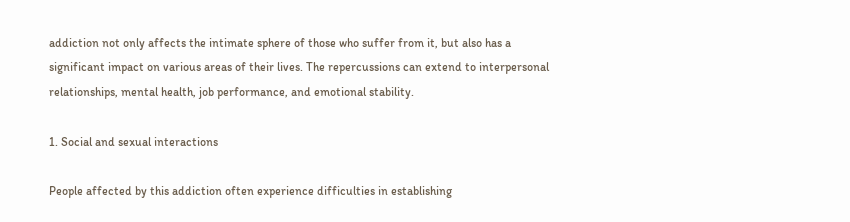addiction not only affects the intimate sphere of those who suffer from it, but also has a significant impact on various areas of their lives. The repercussions can extend to interpersonal relationships, mental health, job performance, and emotional stability.

1. Social and sexual interactions

People affected by this addiction often experience difficulties in establishing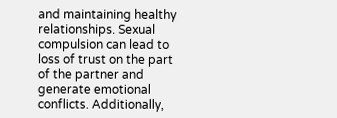and maintaining healthy relationships. Sexual compulsion can lead to loss of trust on the part of the partner and generate emotional conflicts. Additionally,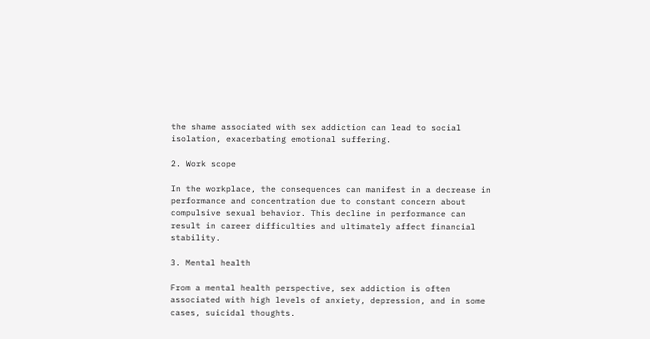the shame associated with sex addiction can lead to social isolation, exacerbating emotional suffering.

2. Work scope

In the workplace, the consequences can manifest in a decrease in performance and concentration due to constant concern about compulsive sexual behavior. This decline in performance can result in career difficulties and ultimately affect financial stability.

3. Mental health

From a mental health perspective, sex addiction is often associated with high levels of anxiety, depression, and in some cases, suicidal thoughts.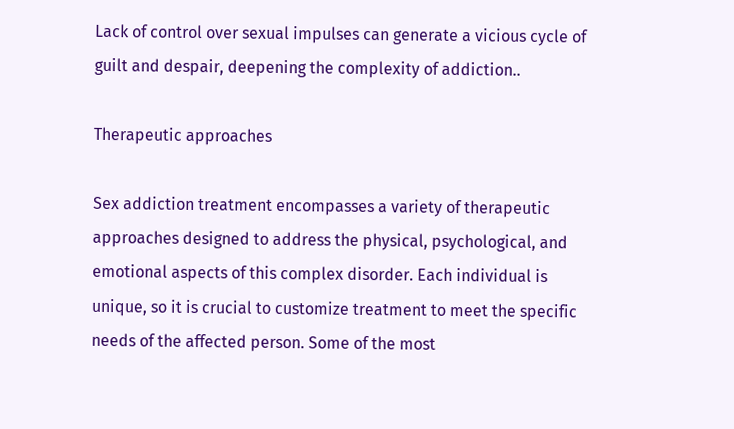Lack of control over sexual impulses can generate a vicious cycle of guilt and despair, deepening the complexity of addiction..

Therapeutic approaches

Sex addiction treatment encompasses a variety of therapeutic approaches designed to address the physical, psychological, and emotional aspects of this complex disorder. Each individual is unique, so it is crucial to customize treatment to meet the specific needs of the affected person. Some of the most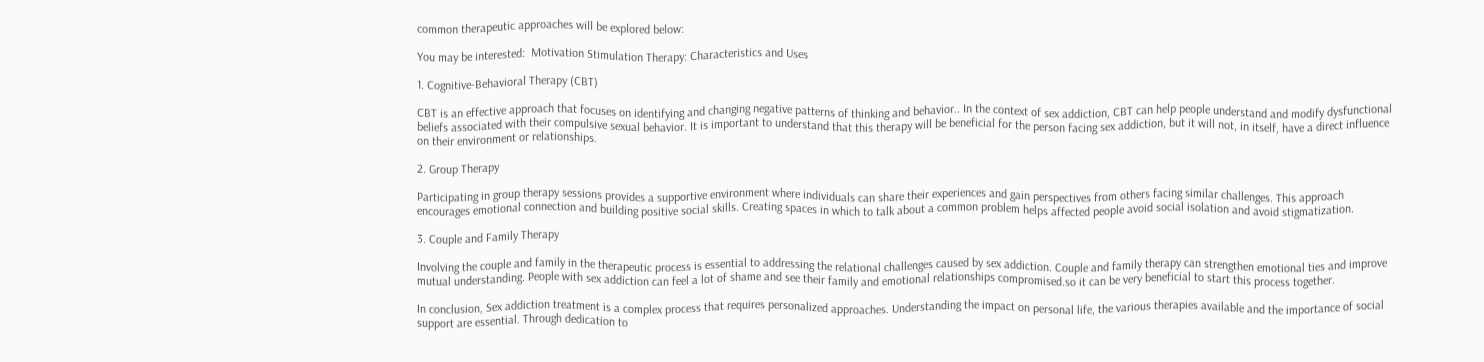common therapeutic approaches will be explored below:

You may be interested:  Motivation Stimulation Therapy: Characteristics and Uses

1. Cognitive-Behavioral Therapy (CBT)

CBT is an effective approach that focuses on identifying and changing negative patterns of thinking and behavior.. In the context of sex addiction, CBT can help people understand and modify dysfunctional beliefs associated with their compulsive sexual behavior. It is important to understand that this therapy will be beneficial for the person facing sex addiction, but it will not, in itself, have a direct influence on their environment or relationships.

2. Group Therapy

Participating in group therapy sessions provides a supportive environment where individuals can share their experiences and gain perspectives from others facing similar challenges. This approach encourages emotional connection and building positive social skills. Creating spaces in which to talk about a common problem helps affected people avoid social isolation and avoid stigmatization.

3. Couple and Family Therapy

Involving the couple and family in the therapeutic process is essential to addressing the relational challenges caused by sex addiction. Couple and family therapy can strengthen emotional ties and improve mutual understanding. People with sex addiction can feel a lot of shame and see their family and emotional relationships compromised.so it can be very beneficial to start this process together.

In conclusion, Sex addiction treatment is a complex process that requires personalized approaches. Understanding the impact on personal life, the various therapies available and the importance of social support are essential. Through dedication to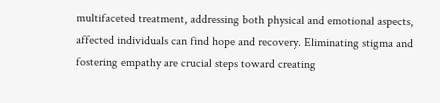multifaceted treatment, addressing both physical and emotional aspects, affected individuals can find hope and recovery. Eliminating stigma and fostering empathy are crucial steps toward creating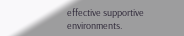effective supportive environments.